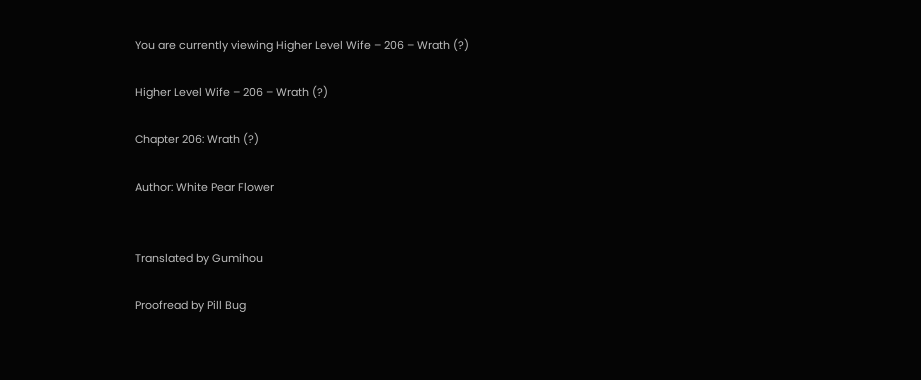You are currently viewing Higher Level Wife – 206 – Wrath (?)

Higher Level Wife – 206 – Wrath (?)

Chapter 206: Wrath (?)

Author: White Pear Flower


Translated by Gumihou

Proofread by Pill Bug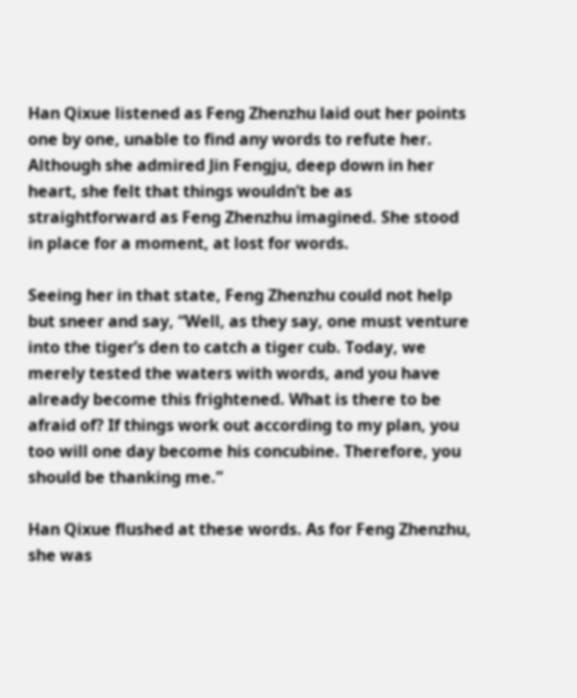Han Qixue listened as Feng Zhenzhu laid out her points one by one, unable to find any words to refute her. Although she admired Jin Fengju, deep down in her heart, she felt that things wouldn’t be as straightforward as Feng Zhenzhu imagined. She stood in place for a moment, at lost for words.

Seeing her in that state, Feng Zhenzhu could not help but sneer and say, “Well, as they say, one must venture into the tiger’s den to catch a tiger cub. Today, we merely tested the waters with words, and you have already become this frightened. What is there to be afraid of? If things work out according to my plan, you too will one day become his concubine. Therefore, you should be thanking me.”

Han Qixue flushed at these words. As for Feng Zhenzhu, she was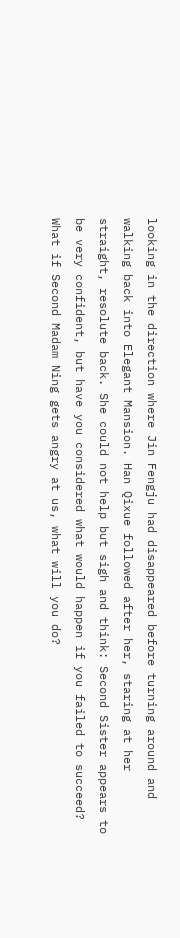looking in the direction where Jin Fengju had disappeared before turning around and walking back into Elegant Mansion. Han Qixue followed after her, staring at her straight, resolute back. She could not help but sigh and think: Second Sister appears to be very confident, but have you considered what would happen if you failed to succeed? What if Second Madam Ning gets angry at us, what will you do?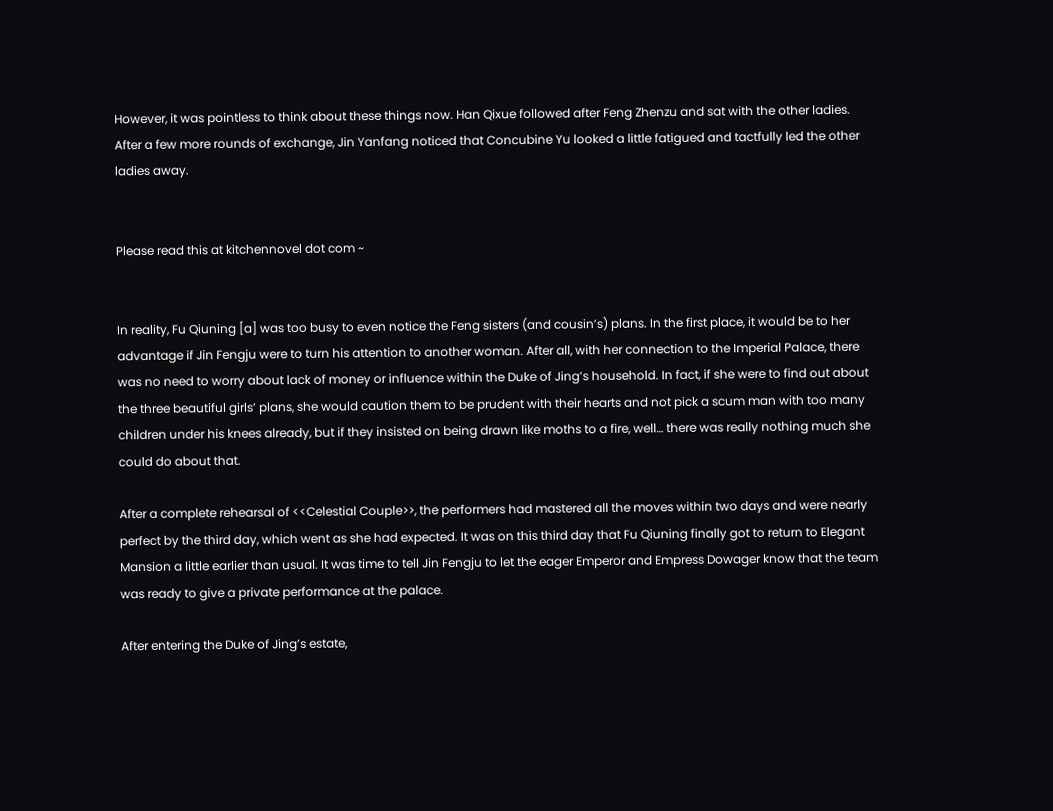However, it was pointless to think about these things now. Han Qixue followed after Feng Zhenzu and sat with the other ladies. After a few more rounds of exchange, Jin Yanfang noticed that Concubine Yu looked a little fatigued and tactfully led the other ladies away.


Please read this at kitchennovel dot com ~


In reality, Fu Qiuning [a] was too busy to even notice the Feng sisters (and cousin’s) plans. In the first place, it would be to her advantage if Jin Fengju were to turn his attention to another woman. After all, with her connection to the Imperial Palace, there was no need to worry about lack of money or influence within the Duke of Jing’s household. In fact, if she were to find out about the three beautiful girls’ plans, she would caution them to be prudent with their hearts and not pick a scum man with too many children under his knees already, but if they insisted on being drawn like moths to a fire, well… there was really nothing much she could do about that.

After a complete rehearsal of <<Celestial Couple>>, the performers had mastered all the moves within two days and were nearly perfect by the third day, which went as she had expected. It was on this third day that Fu Qiuning finally got to return to Elegant Mansion a little earlier than usual. It was time to tell Jin Fengju to let the eager Emperor and Empress Dowager know that the team was ready to give a private performance at the palace.

After entering the Duke of Jing’s estate,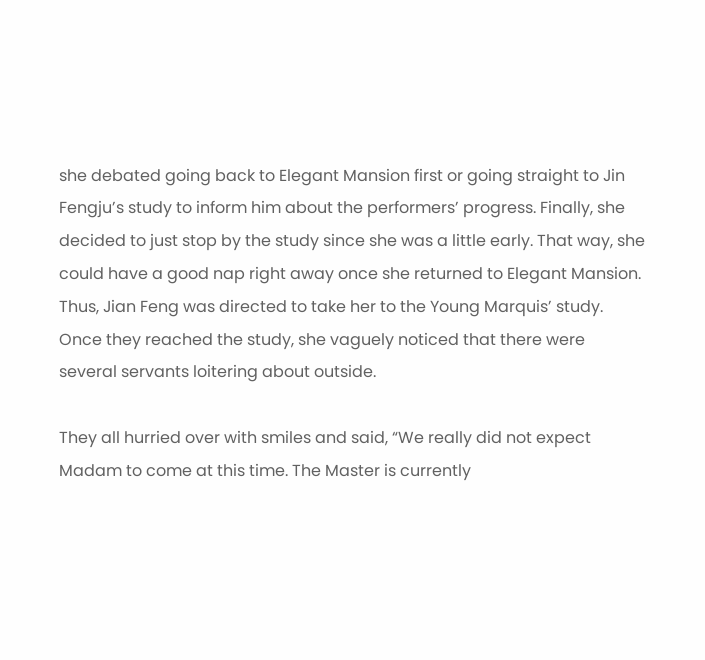she debated going back to Elegant Mansion first or going straight to Jin Fengju’s study to inform him about the performers’ progress. Finally, she decided to just stop by the study since she was a little early. That way, she could have a good nap right away once she returned to Elegant Mansion. Thus, Jian Feng was directed to take her to the Young Marquis’ study. Once they reached the study, she vaguely noticed that there were several servants loitering about outside.

They all hurried over with smiles and said, “We really did not expect Madam to come at this time. The Master is currently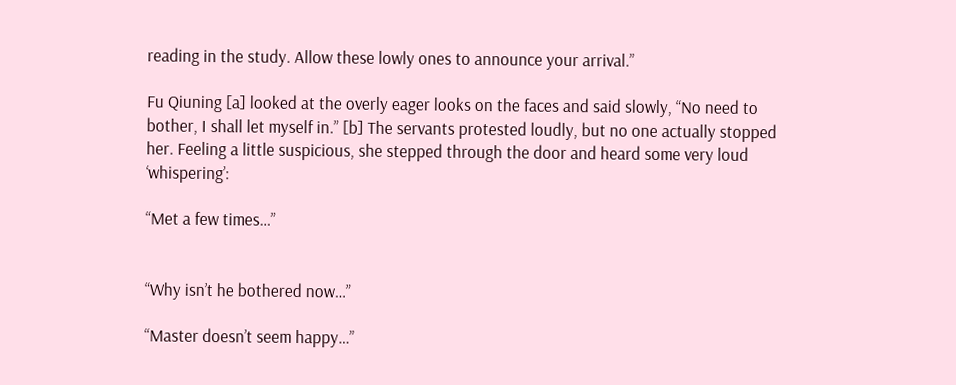reading in the study. Allow these lowly ones to announce your arrival.”

Fu Qiuning [a] looked at the overly eager looks on the faces and said slowly, “No need to bother, I shall let myself in.” [b] The servants protested loudly, but no one actually stopped her. Feeling a little suspicious, she stepped through the door and heard some very loud ‘whispering’:

“Met a few times…”


“Why isn’t he bothered now…”

“Master doesn’t seem happy…”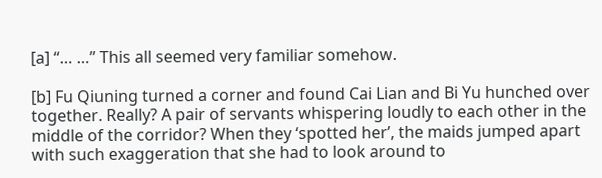[a] “… …” This all seemed very familiar somehow.

[b] Fu Qiuning turned a corner and found Cai Lian and Bi Yu hunched over together. Really? A pair of servants whispering loudly to each other in the middle of the corridor? When they ‘spotted her’, the maids jumped apart with such exaggeration that she had to look around to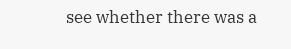see whether there was a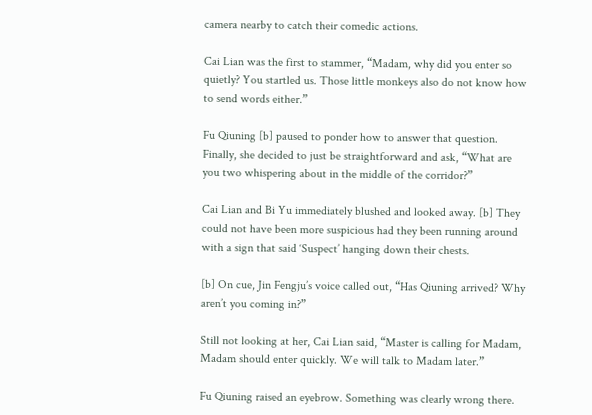camera nearby to catch their comedic actions.

Cai Lian was the first to stammer, “Madam, why did you enter so quietly? You startled us. Those little monkeys also do not know how to send words either.”

Fu Qiuning [b] paused to ponder how to answer that question. Finally, she decided to just be straightforward and ask, “What are you two whispering about in the middle of the corridor?”

Cai Lian and Bi Yu immediately blushed and looked away. [b] They could not have been more suspicious had they been running around with a sign that said ‘Suspect’ hanging down their chests.

[b] On cue, Jin Fengju’s voice called out, “Has Qiuning arrived? Why aren’t you coming in?”

Still not looking at her, Cai Lian said, “Master is calling for Madam, Madam should enter quickly. We will talk to Madam later.”

Fu Qiuning raised an eyebrow. Something was clearly wrong there.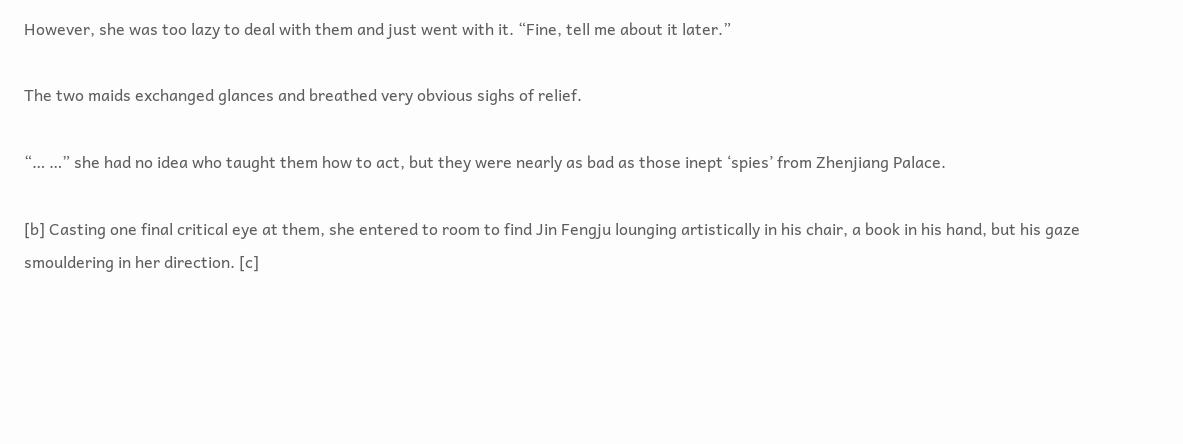However, she was too lazy to deal with them and just went with it. “Fine, tell me about it later.”

The two maids exchanged glances and breathed very obvious sighs of relief.

“… …” she had no idea who taught them how to act, but they were nearly as bad as those inept ‘spies’ from Zhenjiang Palace.

[b] Casting one final critical eye at them, she entered to room to find Jin Fengju lounging artistically in his chair, a book in his hand, but his gaze smouldering in her direction. [c]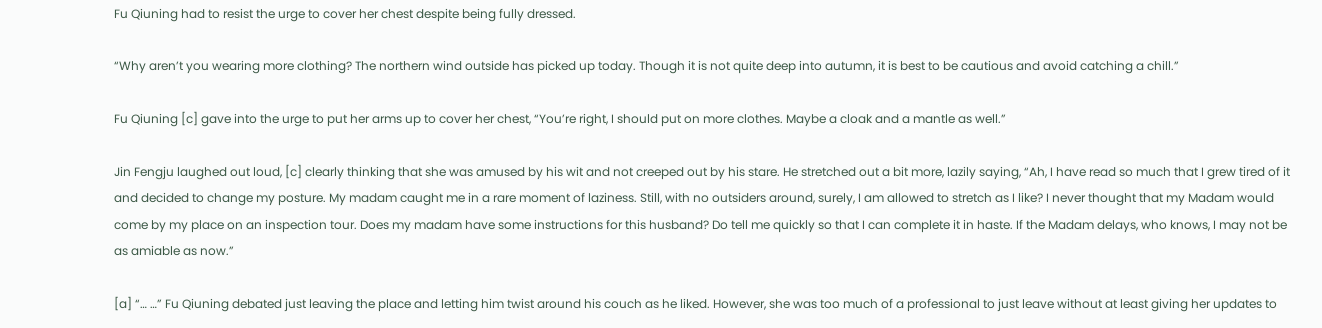Fu Qiuning had to resist the urge to cover her chest despite being fully dressed.

“Why aren’t you wearing more clothing? The northern wind outside has picked up today. Though it is not quite deep into autumn, it is best to be cautious and avoid catching a chill.”

Fu Qiuning [c] gave into the urge to put her arms up to cover her chest, “You’re right, I should put on more clothes. Maybe a cloak and a mantle as well.”

Jin Fengju laughed out loud, [c] clearly thinking that she was amused by his wit and not creeped out by his stare. He stretched out a bit more, lazily saying, “Ah, I have read so much that I grew tired of it and decided to change my posture. My madam caught me in a rare moment of laziness. Still, with no outsiders around, surely, I am allowed to stretch as I like? I never thought that my Madam would come by my place on an inspection tour. Does my madam have some instructions for this husband? Do tell me quickly so that I can complete it in haste. If the Madam delays, who knows, I may not be as amiable as now.”

[a] “… …” Fu Qiuning debated just leaving the place and letting him twist around his couch as he liked. However, she was too much of a professional to just leave without at least giving her updates to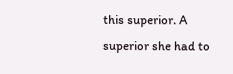this superior. A superior she had to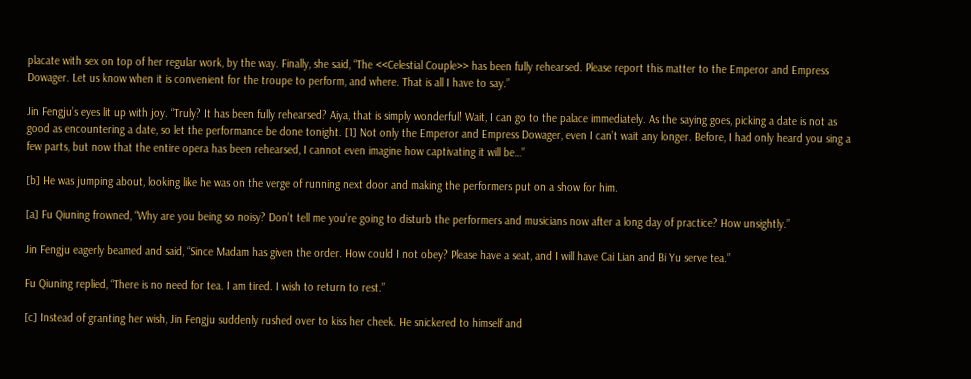placate with sex on top of her regular work, by the way. Finally, she said, “The <<Celestial Couple>> has been fully rehearsed. Please report this matter to the Emperor and Empress Dowager. Let us know when it is convenient for the troupe to perform, and where. That is all I have to say.”

Jin Fengju’s eyes lit up with joy. “Truly? It has been fully rehearsed? Aiya, that is simply wonderful! Wait, I can go to the palace immediately. As the saying goes, picking a date is not as good as encountering a date, so let the performance be done tonight. [1] Not only the Emperor and Empress Dowager, even I can’t wait any longer. Before, I had only heard you sing a few parts, but now that the entire opera has been rehearsed, I cannot even imagine how captivating it will be…”

[b] He was jumping about, looking like he was on the verge of running next door and making the performers put on a show for him.

[a] Fu Qiuning frowned, “Why are you being so noisy? Don’t tell me you’re going to disturb the performers and musicians now after a long day of practice? How unsightly.”

Jin Fengju eagerly beamed and said, “Since Madam has given the order. How could I not obey? Please have a seat, and I will have Cai Lian and Bi Yu serve tea.”

Fu Qiuning replied, “There is no need for tea. I am tired. I wish to return to rest.”

[c] Instead of granting her wish, Jin Fengju suddenly rushed over to kiss her cheek. He snickered to himself and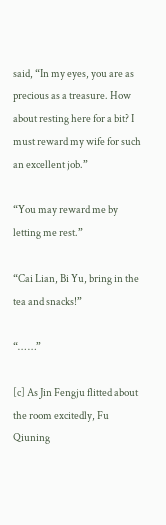said, “In my eyes, you are as precious as a treasure. How about resting here for a bit? I must reward my wife for such an excellent job.”

“You may reward me by letting me rest.”

“Cai Lian, Bi Yu, bring in the tea and snacks!”

“… …”

[c] As Jin Fengju flitted about the room excitedly, Fu Qiuning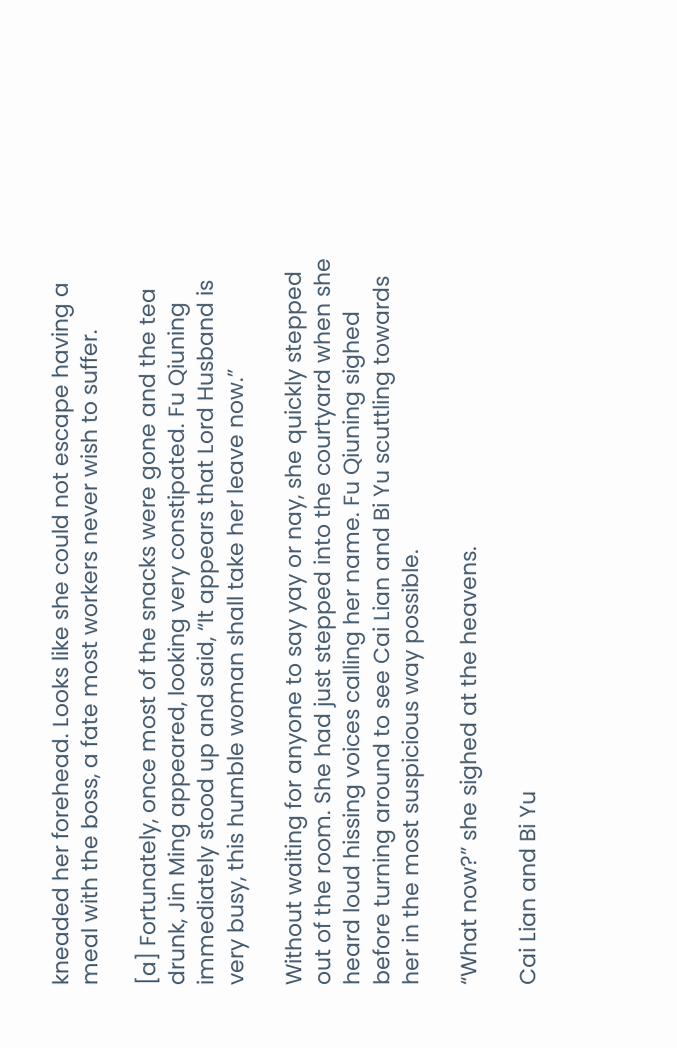kneaded her forehead. Looks like she could not escape having a meal with the boss, a fate most workers never wish to suffer.

[a] Fortunately, once most of the snacks were gone and the tea drunk, Jin Ming appeared, looking very constipated. Fu Qiuning immediately stood up and said, “It appears that Lord Husband is very busy, this humble woman shall take her leave now.”

Without waiting for anyone to say yay or nay, she quickly stepped out of the room. She had just stepped into the courtyard when she heard loud hissing voices calling her name. Fu Qiuning sighed before turning around to see Cai Lian and Bi Yu scuttling towards her in the most suspicious way possible.

“What now?” she sighed at the heavens.

Cai Lian and Bi Yu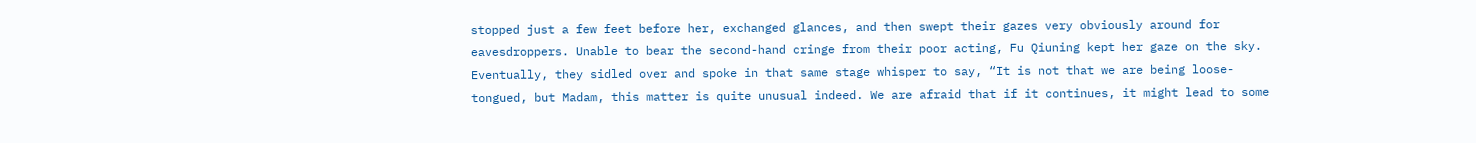stopped just a few feet before her, exchanged glances, and then swept their gazes very obviously around for eavesdroppers. Unable to bear the second-hand cringe from their poor acting, Fu Qiuning kept her gaze on the sky. Eventually, they sidled over and spoke in that same stage whisper to say, “It is not that we are being loose-tongued, but Madam, this matter is quite unusual indeed. We are afraid that if it continues, it might lead to some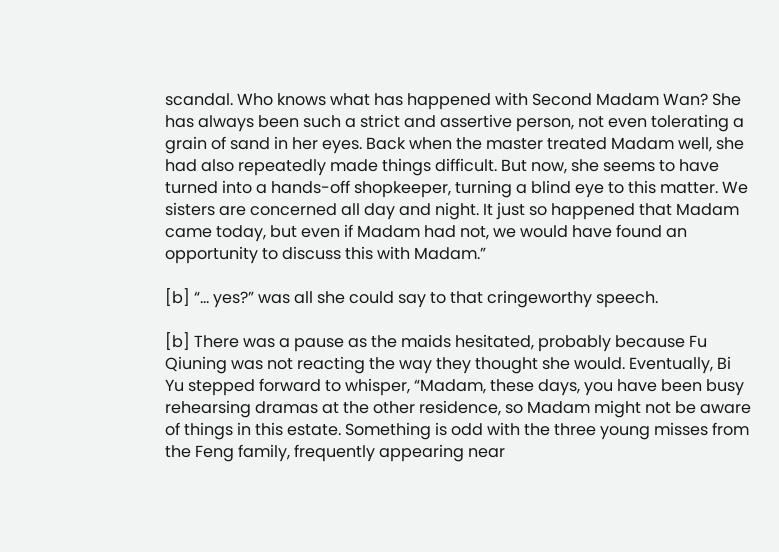scandal. Who knows what has happened with Second Madam Wan? She has always been such a strict and assertive person, not even tolerating a grain of sand in her eyes. Back when the master treated Madam well, she had also repeatedly made things difficult. But now, she seems to have turned into a hands-off shopkeeper, turning a blind eye to this matter. We sisters are concerned all day and night. It just so happened that Madam came today, but even if Madam had not, we would have found an opportunity to discuss this with Madam.”

[b] “… yes?” was all she could say to that cringeworthy speech.

[b] There was a pause as the maids hesitated, probably because Fu Qiuning was not reacting the way they thought she would. Eventually, Bi Yu stepped forward to whisper, “Madam, these days, you have been busy rehearsing dramas at the other residence, so Madam might not be aware of things in this estate. Something is odd with the three young misses from the Feng family, frequently appearing near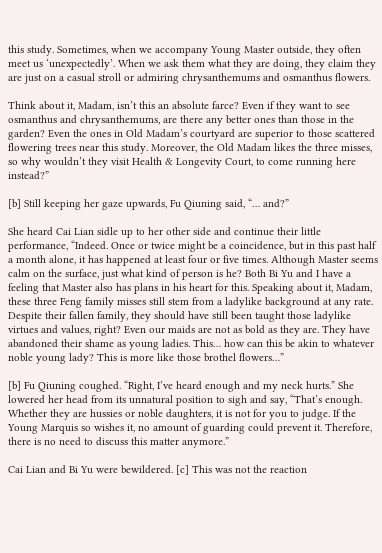this study. Sometimes, when we accompany Young Master outside, they often meet us ‘unexpectedly’. When we ask them what they are doing, they claim they are just on a casual stroll or admiring chrysanthemums and osmanthus flowers.

Think about it, Madam, isn’t this an absolute farce? Even if they want to see osmanthus and chrysanthemums, are there any better ones than those in the garden? Even the ones in Old Madam’s courtyard are superior to those scattered flowering trees near this study. Moreover, the Old Madam likes the three misses, so why wouldn’t they visit Health & Longevity Court, to come running here instead?”

[b] Still keeping her gaze upwards, Fu Qiuning said, “… and?”

She heard Cai Lian sidle up to her other side and continue their little performance, “Indeed. Once or twice might be a coincidence, but in this past half a month alone, it has happened at least four or five times. Although Master seems calm on the surface, just what kind of person is he? Both Bi Yu and I have a feeling that Master also has plans in his heart for this. Speaking about it, Madam, these three Feng family misses still stem from a ladylike background at any rate. Despite their fallen family, they should have still been taught those ladylike virtues and values, right? Even our maids are not as bold as they are. They have abandoned their shame as young ladies. This… how can this be akin to whatever noble young lady? This is more like those brothel flowers…”

[b] Fu Qiuning coughed. “Right, I’ve heard enough and my neck hurts.” She lowered her head from its unnatural position to sigh and say, “That’s enough. Whether they are hussies or noble daughters, it is not for you to judge. If the Young Marquis so wishes it, no amount of guarding could prevent it. Therefore, there is no need to discuss this matter anymore.”

Cai Lian and Bi Yu were bewildered. [c] This was not the reaction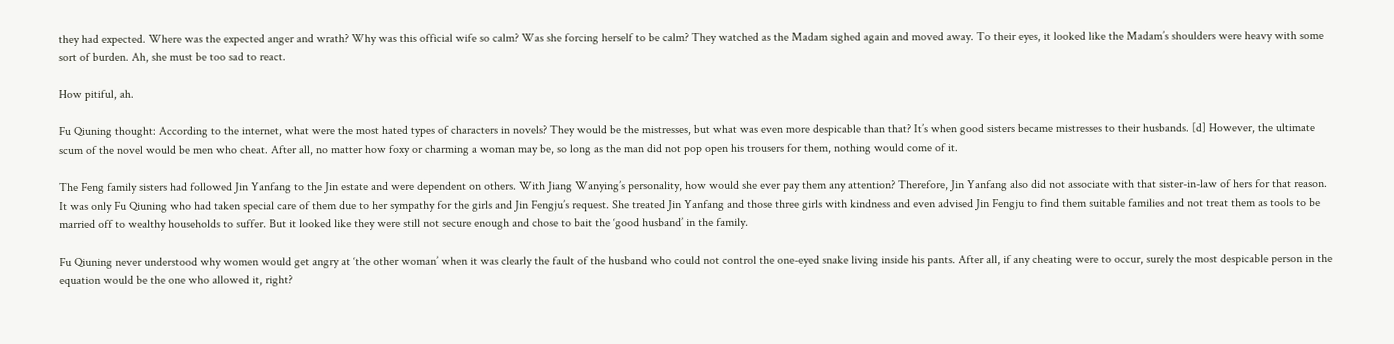they had expected. Where was the expected anger and wrath? Why was this official wife so calm? Was she forcing herself to be calm? They watched as the Madam sighed again and moved away. To their eyes, it looked like the Madam’s shoulders were heavy with some sort of burden. Ah, she must be too sad to react.

How pitiful, ah.

Fu Qiuning thought: According to the internet, what were the most hated types of characters in novels? They would be the mistresses, but what was even more despicable than that? It’s when good sisters became mistresses to their husbands. [d] However, the ultimate scum of the novel would be men who cheat. After all, no matter how foxy or charming a woman may be, so long as the man did not pop open his trousers for them, nothing would come of it.

The Feng family sisters had followed Jin Yanfang to the Jin estate and were dependent on others. With Jiang Wanying’s personality, how would she ever pay them any attention? Therefore, Jin Yanfang also did not associate with that sister-in-law of hers for that reason. It was only Fu Qiuning who had taken special care of them due to her sympathy for the girls and Jin Fengju’s request. She treated Jin Yanfang and those three girls with kindness and even advised Jin Fengju to find them suitable families and not treat them as tools to be married off to wealthy households to suffer. But it looked like they were still not secure enough and chose to bait the ‘good husband’ in the family.

Fu Qiuning never understood why women would get angry at ‘the other woman’ when it was clearly the fault of the husband who could not control the one-eyed snake living inside his pants. After all, if any cheating were to occur, surely the most despicable person in the equation would be the one who allowed it, right?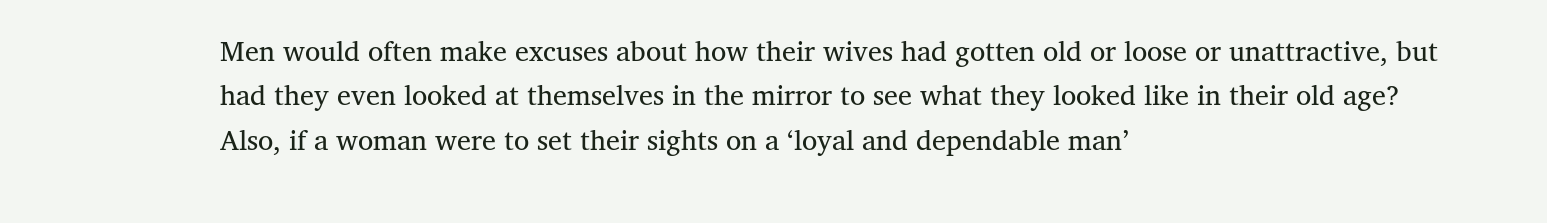Men would often make excuses about how their wives had gotten old or loose or unattractive, but had they even looked at themselves in the mirror to see what they looked like in their old age? Also, if a woman were to set their sights on a ‘loyal and dependable man’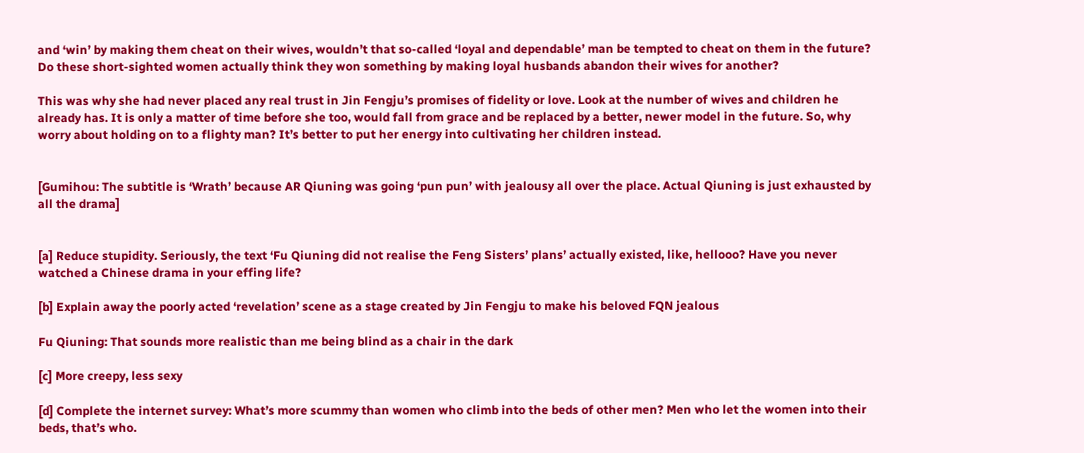and ‘win’ by making them cheat on their wives, wouldn’t that so-called ‘loyal and dependable’ man be tempted to cheat on them in the future? Do these short-sighted women actually think they won something by making loyal husbands abandon their wives for another?

This was why she had never placed any real trust in Jin Fengju’s promises of fidelity or love. Look at the number of wives and children he already has. It is only a matter of time before she too, would fall from grace and be replaced by a better, newer model in the future. So, why worry about holding on to a flighty man? It’s better to put her energy into cultivating her children instead.


[Gumihou: The subtitle is ‘Wrath’ because AR Qiuning was going ‘pun pun’ with jealousy all over the place. Actual Qiuning is just exhausted by all the drama]


[a] Reduce stupidity. Seriously, the text ‘Fu Qiuning did not realise the Feng Sisters’ plans’ actually existed, like, hellooo? Have you never watched a Chinese drama in your effing life?

[b] Explain away the poorly acted ‘revelation’ scene as a stage created by Jin Fengju to make his beloved FQN jealous

Fu Qiuning: That sounds more realistic than me being blind as a chair in the dark

[c] More creepy, less sexy

[d] Complete the internet survey: What’s more scummy than women who climb into the beds of other men? Men who let the women into their beds, that’s who.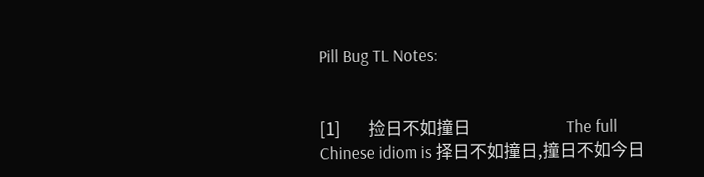Pill Bug TL Notes:


[1]       捡日不如撞日                        The full Chinese idiom is 择日不如撞日,撞日不如今日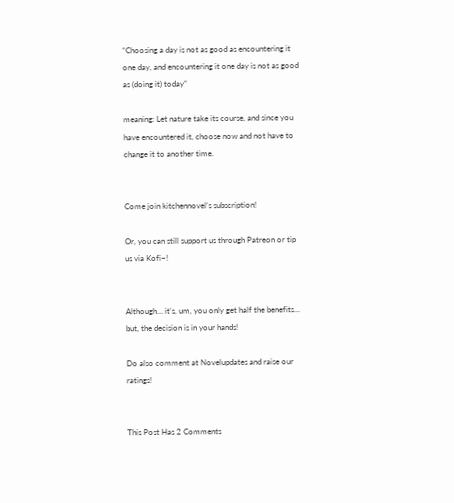“Choosing a day is not as good as encountering it one day, and encountering it one day is not as good as (doing it) today”

meaning: Let nature take its course, and since you have encountered it, choose now and not have to change it to another time.


Come join kitchennovel’s subscription!

Or, you can still support us through Patreon or tip us via Kofi~!


Although… it’s, um, you only get half the benefits… but, the decision is in your hands!

Do also comment at Novelupdates and raise our ratings!


This Post Has 2 Comments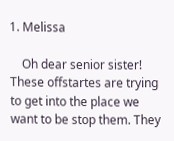1. Melissa

    Oh dear senior sister! These offstartes are trying to get into the place we want to be stop them. They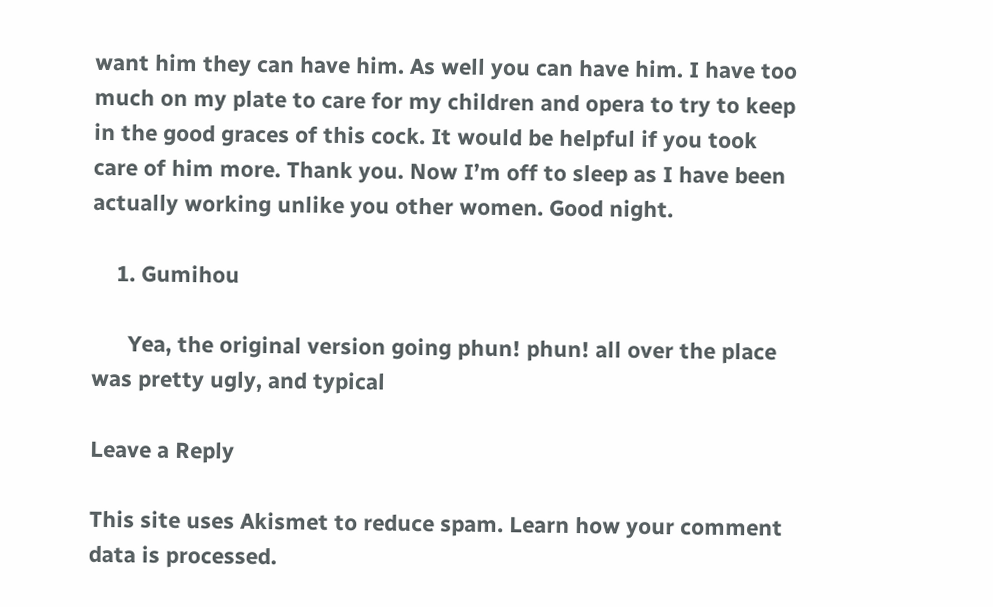want him they can have him. As well you can have him. I have too much on my plate to care for my children and opera to try to keep in the good graces of this cock. It would be helpful if you took care of him more. Thank you. Now I’m off to sleep as I have been actually working unlike you other women. Good night.

    1. Gumihou

      Yea, the original version going phun! phun! all over the place was pretty ugly, and typical

Leave a Reply

This site uses Akismet to reduce spam. Learn how your comment data is processed.